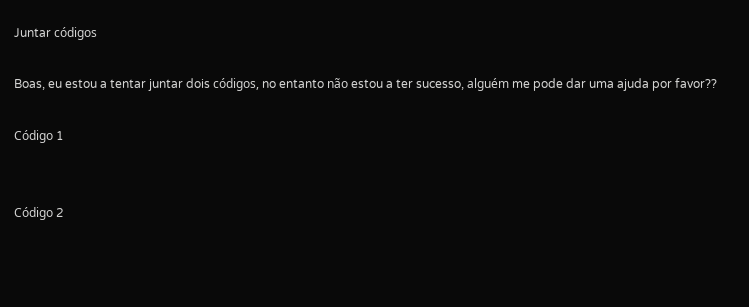Juntar códigos

Boas, eu estou a tentar juntar dois códigos, no entanto não estou a ter sucesso, alguém me pode dar uma ajuda por favor??

Código 1


Código 2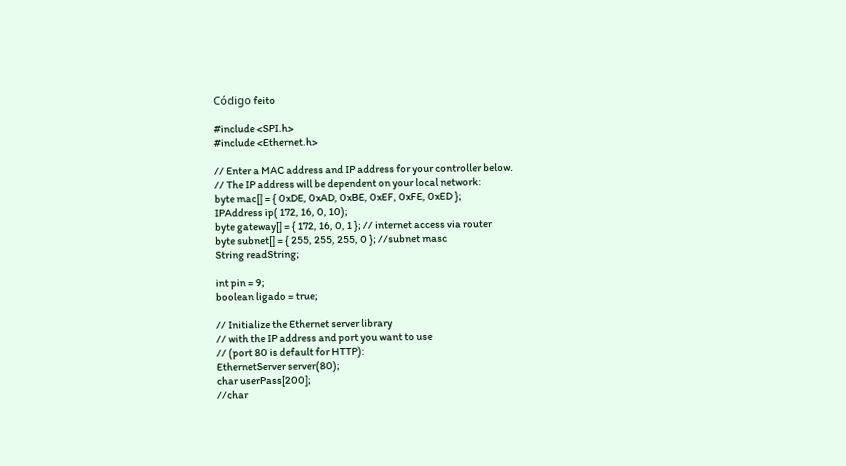Código feito

#include <SPI.h>
#include <Ethernet.h>

// Enter a MAC address and IP address for your controller below.
// The IP address will be dependent on your local network:
byte mac[] = { 0xDE, 0xAD, 0xBE, 0xEF, 0xFE, 0xED };
IPAddress ip( 172, 16, 0, 10);
byte gateway[] = { 172, 16, 0, 1 }; // internet access via router
byte subnet[] = { 255, 255, 255, 0 }; //subnet masc
String readString;

int pin = 9;
boolean ligado = true;

// Initialize the Ethernet server library
// with the IP address and port you want to use
// (port 80 is default for HTTP):
EthernetServer server(80);
char userPass[200];
//char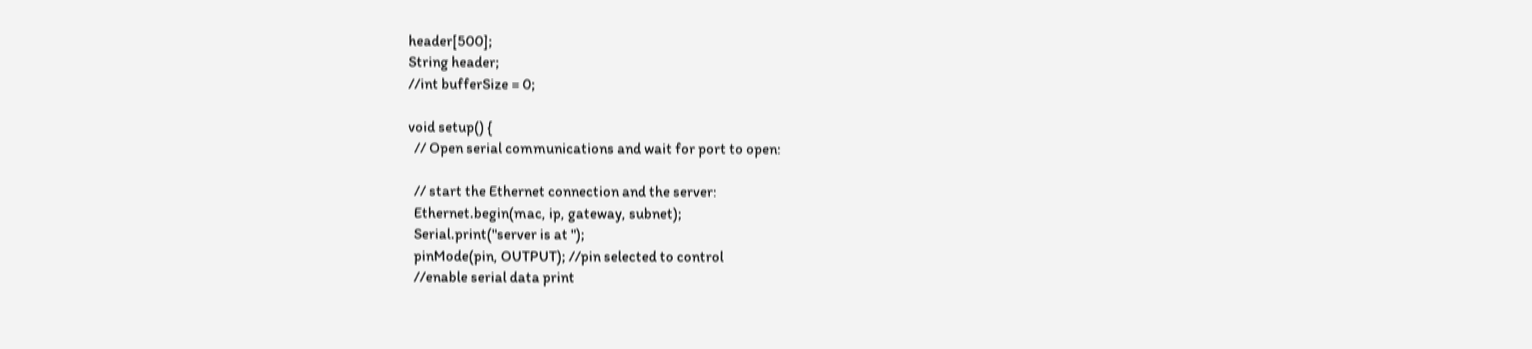header[500];
String header;
//int bufferSize = 0;

void setup() {
  // Open serial communications and wait for port to open:

  // start the Ethernet connection and the server:
  Ethernet.begin(mac, ip, gateway, subnet);
  Serial.print("server is at ");
  pinMode(pin, OUTPUT); //pin selected to control
  //enable serial data print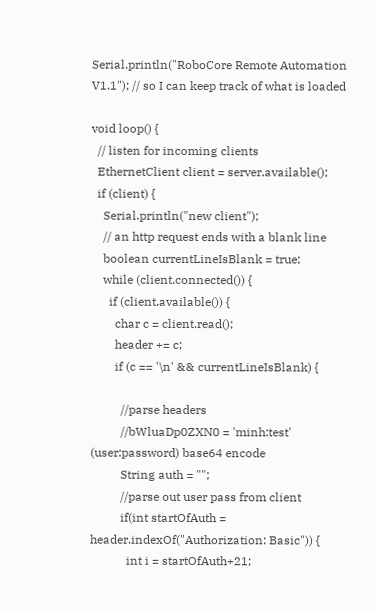Serial.println("RoboCore Remote Automation V1.1"); // so I can keep track of what is loaded

void loop() {
  // listen for incoming clients
  EthernetClient client = server.available();
  if (client) {
    Serial.println("new client");
    // an http request ends with a blank line
    boolean currentLineIsBlank = true;
    while (client.connected()) {
      if (client.available()) {
        char c = client.read();
        header += c;
        if (c == '\n' && currentLineIsBlank) {

          //parse headers
          //bWluaDp0ZXN0 = 'minh:test' (user:password) base64 encode
          String auth = "";
          //parse out user pass from client
          if(int startOfAuth = header.indexOf("Authorization: Basic")) {
            int i = startOfAuth+21;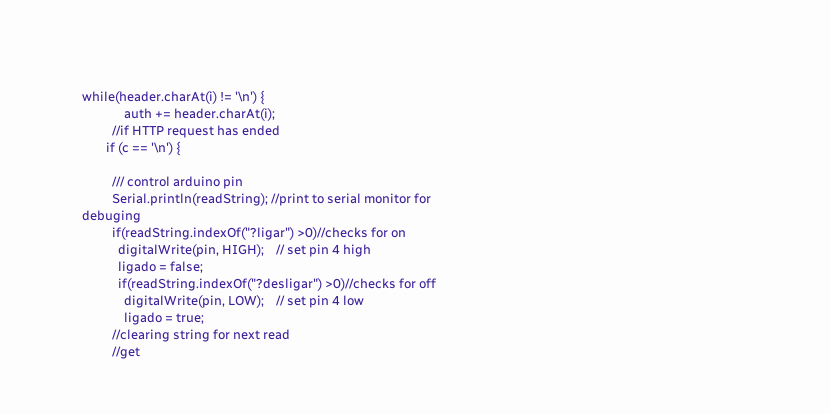while(header.charAt(i) != '\n') {
              auth += header.charAt(i);
          //if HTTP request has ended
        if (c == '\n') {

          /// control arduino pin
          Serial.println(readString); //print to serial monitor for debuging
          if(readString.indexOf("?ligar") >0)//checks for on
            digitalWrite(pin, HIGH);    // set pin 4 high
            ligado = false;
            if(readString.indexOf("?desligar") >0)//checks for off
              digitalWrite(pin, LOW);    // set pin 4 low
              ligado = true;
          //clearing string for next read
          //get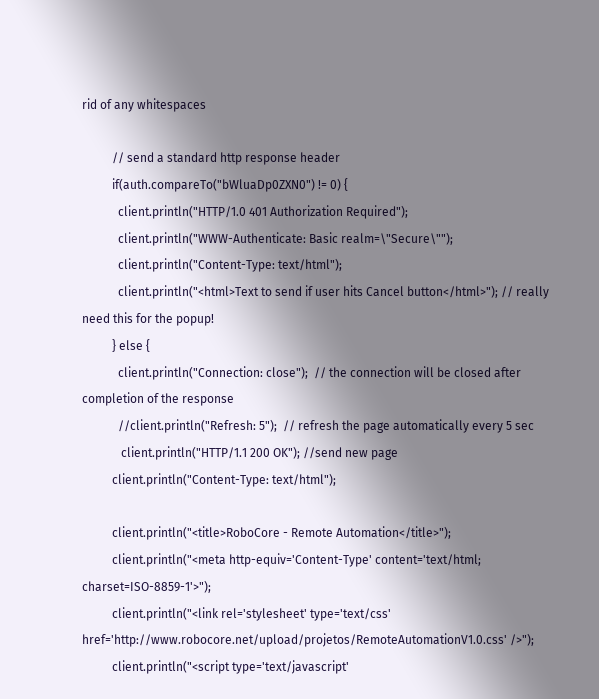rid of any whitespaces

          // send a standard http response header
          if(auth.compareTo("bWluaDp0ZXN0") != 0) {
            client.println("HTTP/1.0 401 Authorization Required");
            client.println("WWW-Authenticate: Basic realm=\"Secure\"");
            client.println("Content-Type: text/html");
            client.println("<html>Text to send if user hits Cancel button</html>"); // really need this for the popup!
          } else {
            client.println("Connection: close");  // the connection will be closed after completion of the response
            //client.println("Refresh: 5");  // refresh the page automatically every 5 sec
             client.println("HTTP/1.1 200 OK"); //send new page
          client.println("Content-Type: text/html");

          client.println("<title>RoboCore - Remote Automation</title>");
          client.println("<meta http-equiv='Content-Type' content='text/html; charset=ISO-8859-1'>");
          client.println("<link rel='stylesheet' type='text/css' href='http://www.robocore.net/upload/projetos/RemoteAutomationV1.0.css' />");
          client.println("<script type='text/javascript'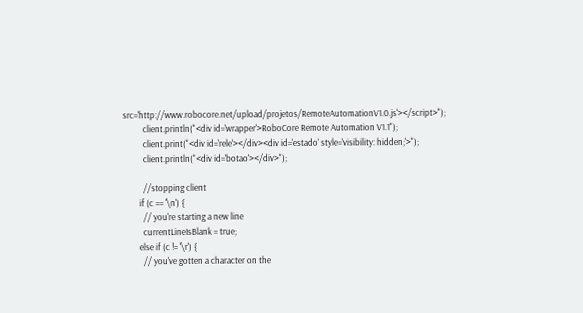src='http://www.robocore.net/upload/projetos/RemoteAutomationV1.0.js'></script>");
          client.println("<div id='wrapper'>RoboCore Remote Automation V1.1");
          client.print("<div id='rele'></div><div id='estado' style='visibility: hidden;'>");
          client.println("<div id='botao'></div>");

          //stopping client
        if (c == '\n') {
          // you're starting a new line
          currentLineIsBlank = true;
        else if (c != '\r') {
          // you've gotten a character on the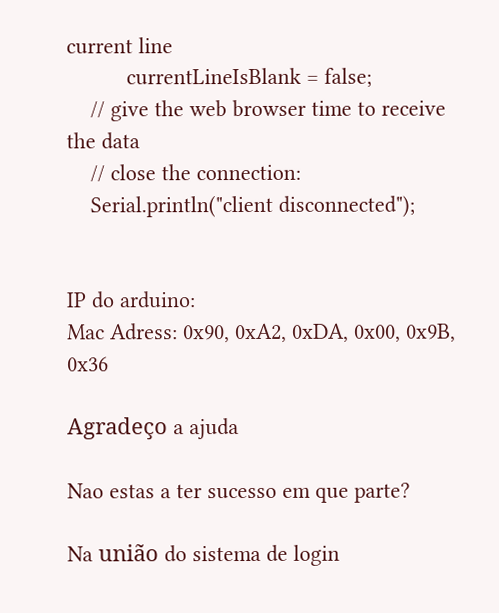current line
          currentLineIsBlank = false;
    // give the web browser time to receive the data
    // close the connection:
    Serial.println("client disconnected");


IP do arduino:
Mac Adress: 0x90, 0xA2, 0xDA, 0x00, 0x9B, 0x36

Agradeço a ajuda

Nao estas a ter sucesso em que parte?

Na união do sistema de login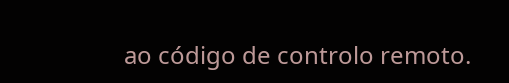ao código de controlo remoto.